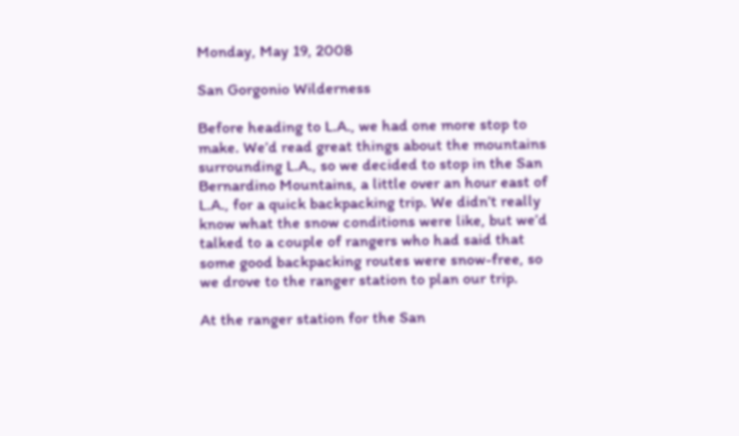Monday, May 19, 2008

San Gorgonio Wilderness

Before heading to L.A., we had one more stop to make. We’d read great things about the mountains surrounding L.A., so we decided to stop in the San Bernardino Mountains, a little over an hour east of L.A., for a quick backpacking trip. We didn’t really know what the snow conditions were like, but we’d talked to a couple of rangers who had said that some good backpacking routes were snow-free, so we drove to the ranger station to plan our trip.

At the ranger station for the San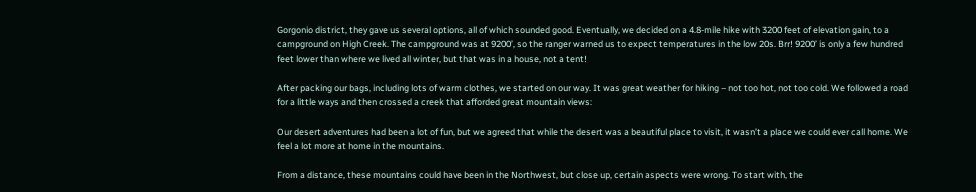Gorgonio district, they gave us several options, all of which sounded good. Eventually, we decided on a 4.8-mile hike with 3200 feet of elevation gain, to a campground on High Creek. The campground was at 9200’, so the ranger warned us to expect temperatures in the low 20s. Brr! 9200’ is only a few hundred feet lower than where we lived all winter, but that was in a house, not a tent!

After packing our bags, including lots of warm clothes, we started on our way. It was great weather for hiking – not too hot, not too cold. We followed a road for a little ways and then crossed a creek that afforded great mountain views:

Our desert adventures had been a lot of fun, but we agreed that while the desert was a beautiful place to visit, it wasn’t a place we could ever call home. We feel a lot more at home in the mountains.

From a distance, these mountains could have been in the Northwest, but close up, certain aspects were wrong. To start with, the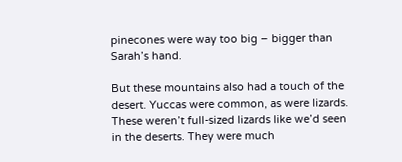pinecones were way too big – bigger than Sarah’s hand.

But these mountains also had a touch of the desert. Yuccas were common, as were lizards. These weren’t full-sized lizards like we’d seen in the deserts. They were much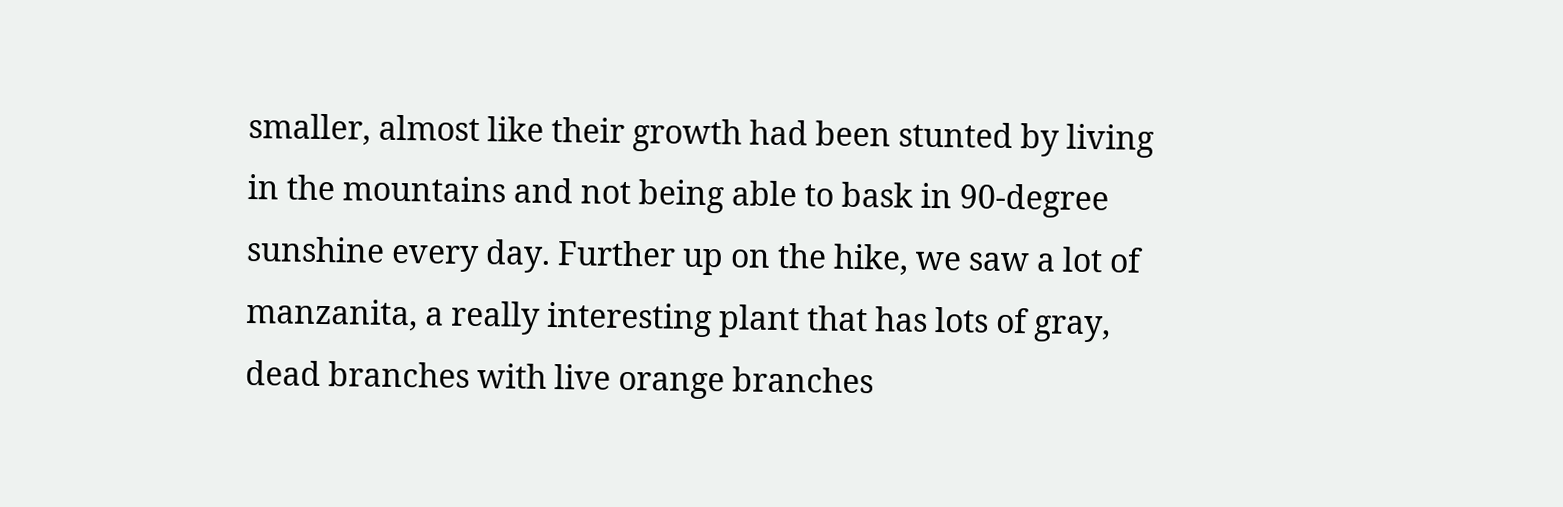smaller, almost like their growth had been stunted by living in the mountains and not being able to bask in 90-degree sunshine every day. Further up on the hike, we saw a lot of manzanita, a really interesting plant that has lots of gray, dead branches with live orange branches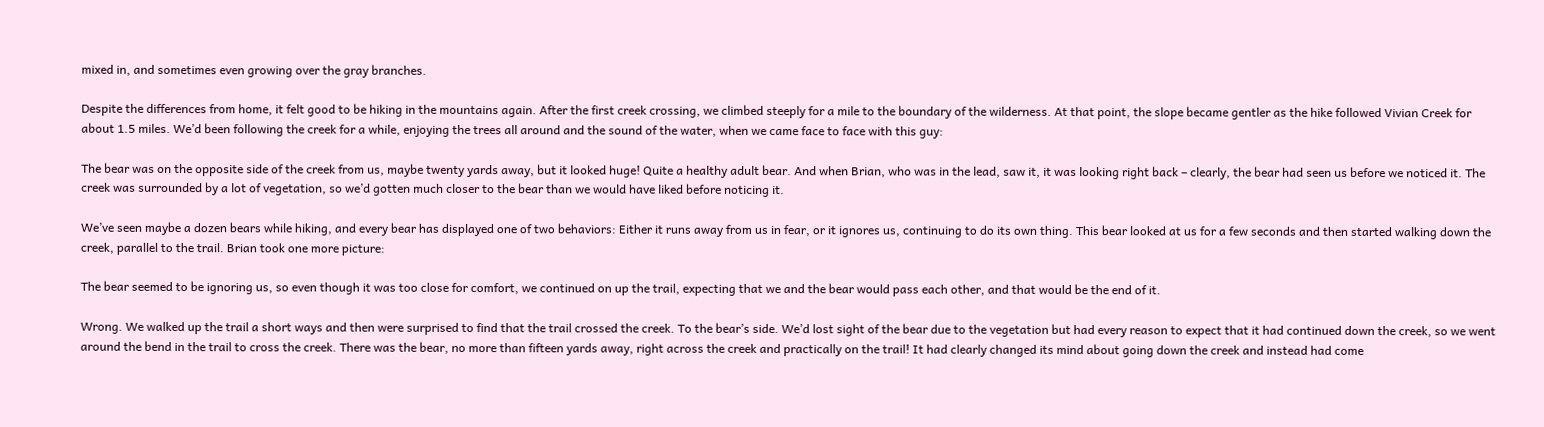mixed in, and sometimes even growing over the gray branches.

Despite the differences from home, it felt good to be hiking in the mountains again. After the first creek crossing, we climbed steeply for a mile to the boundary of the wilderness. At that point, the slope became gentler as the hike followed Vivian Creek for about 1.5 miles. We’d been following the creek for a while, enjoying the trees all around and the sound of the water, when we came face to face with this guy:

The bear was on the opposite side of the creek from us, maybe twenty yards away, but it looked huge! Quite a healthy adult bear. And when Brian, who was in the lead, saw it, it was looking right back – clearly, the bear had seen us before we noticed it. The creek was surrounded by a lot of vegetation, so we’d gotten much closer to the bear than we would have liked before noticing it.

We’ve seen maybe a dozen bears while hiking, and every bear has displayed one of two behaviors: Either it runs away from us in fear, or it ignores us, continuing to do its own thing. This bear looked at us for a few seconds and then started walking down the creek, parallel to the trail. Brian took one more picture:

The bear seemed to be ignoring us, so even though it was too close for comfort, we continued on up the trail, expecting that we and the bear would pass each other, and that would be the end of it.

Wrong. We walked up the trail a short ways and then were surprised to find that the trail crossed the creek. To the bear’s side. We’d lost sight of the bear due to the vegetation but had every reason to expect that it had continued down the creek, so we went around the bend in the trail to cross the creek. There was the bear, no more than fifteen yards away, right across the creek and practically on the trail! It had clearly changed its mind about going down the creek and instead had come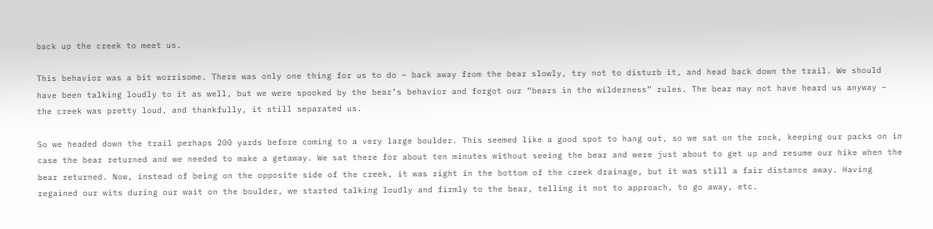back up the creek to meet us.

This behavior was a bit worrisome. There was only one thing for us to do – back away from the bear slowly, try not to disturb it, and head back down the trail. We should have been talking loudly to it as well, but we were spooked by the bear’s behavior and forgot our “bears in the wilderness” rules. The bear may not have heard us anyway – the creek was pretty loud, and thankfully, it still separated us.

So we headed down the trail perhaps 200 yards before coming to a very large boulder. This seemed like a good spot to hang out, so we sat on the rock, keeping our packs on in case the bear returned and we needed to make a getaway. We sat there for about ten minutes without seeing the bear and were just about to get up and resume our hike when the bear returned. Now, instead of being on the opposite side of the creek, it was right in the bottom of the creek drainage, but it was still a fair distance away. Having regained our wits during our wait on the boulder, we started talking loudly and firmly to the bear, telling it not to approach, to go away, etc.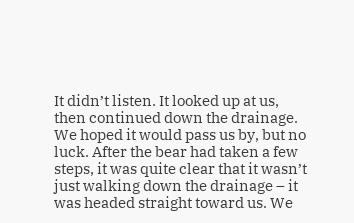It didn’t listen. It looked up at us, then continued down the drainage. We hoped it would pass us by, but no luck. After the bear had taken a few steps, it was quite clear that it wasn’t just walking down the drainage – it was headed straight toward us. We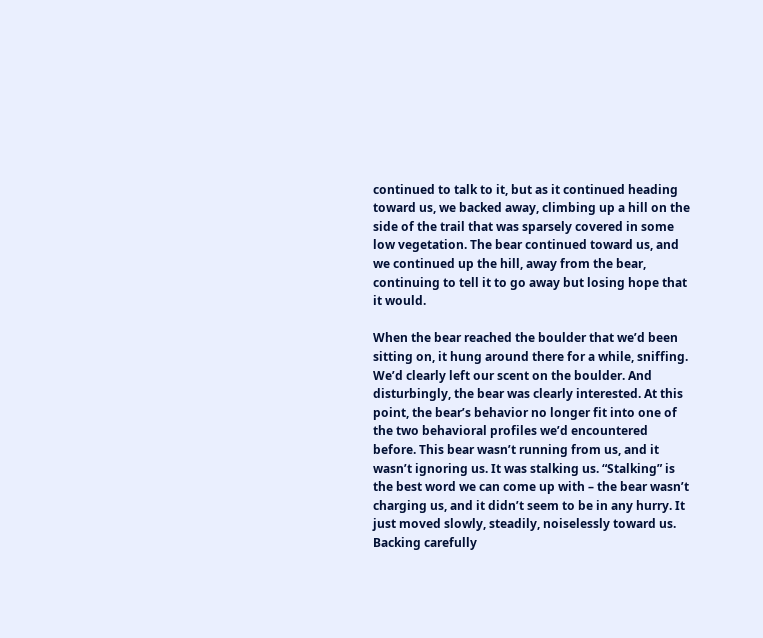continued to talk to it, but as it continued heading toward us, we backed away, climbing up a hill on the side of the trail that was sparsely covered in some low vegetation. The bear continued toward us, and we continued up the hill, away from the bear, continuing to tell it to go away but losing hope that it would.

When the bear reached the boulder that we’d been sitting on, it hung around there for a while, sniffing. We’d clearly left our scent on the boulder. And disturbingly, the bear was clearly interested. At this point, the bear’s behavior no longer fit into one of the two behavioral profiles we’d encountered before. This bear wasn’t running from us, and it wasn’t ignoring us. It was stalking us. “Stalking” is the best word we can come up with – the bear wasn’t charging us, and it didn’t seem to be in any hurry. It just moved slowly, steadily, noiselessly toward us. Backing carefully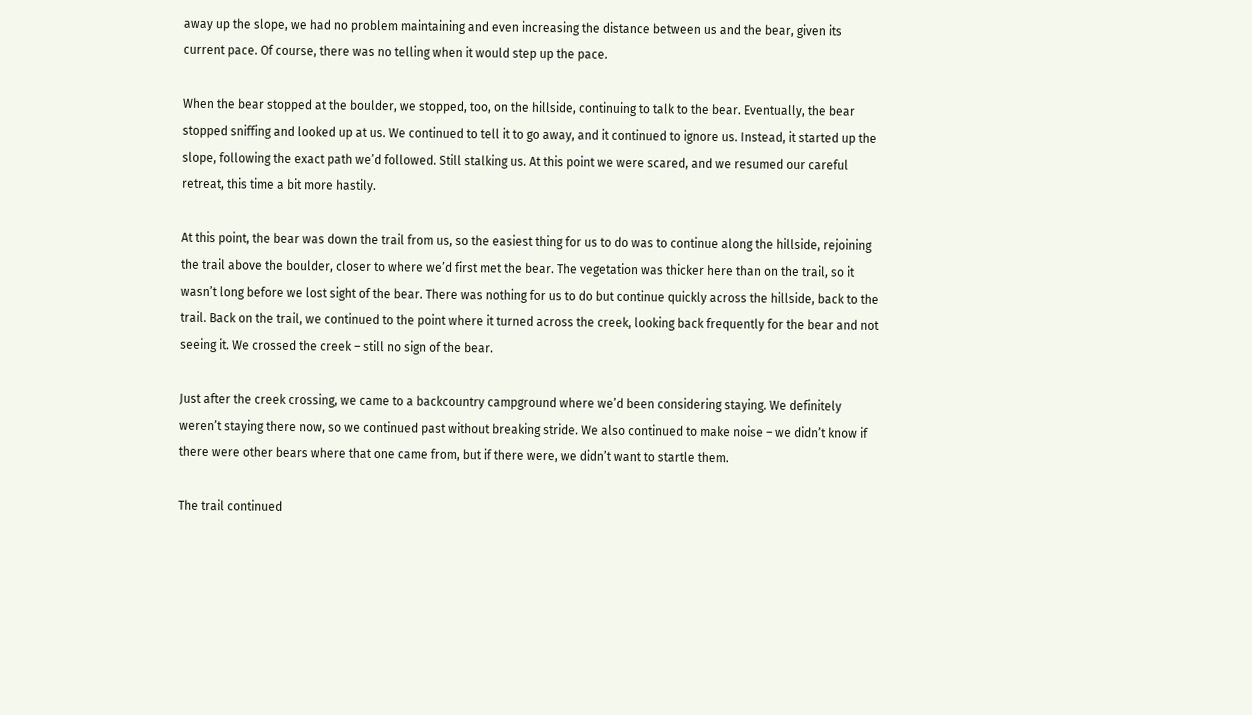away up the slope, we had no problem maintaining and even increasing the distance between us and the bear, given its current pace. Of course, there was no telling when it would step up the pace.

When the bear stopped at the boulder, we stopped, too, on the hillside, continuing to talk to the bear. Eventually, the bear stopped sniffing and looked up at us. We continued to tell it to go away, and it continued to ignore us. Instead, it started up the slope, following the exact path we’d followed. Still stalking us. At this point we were scared, and we resumed our careful retreat, this time a bit more hastily.

At this point, the bear was down the trail from us, so the easiest thing for us to do was to continue along the hillside, rejoining the trail above the boulder, closer to where we’d first met the bear. The vegetation was thicker here than on the trail, so it wasn’t long before we lost sight of the bear. There was nothing for us to do but continue quickly across the hillside, back to the trail. Back on the trail, we continued to the point where it turned across the creek, looking back frequently for the bear and not seeing it. We crossed the creek – still no sign of the bear.

Just after the creek crossing, we came to a backcountry campground where we’d been considering staying. We definitely weren’t staying there now, so we continued past without breaking stride. We also continued to make noise – we didn’t know if there were other bears where that one came from, but if there were, we didn’t want to startle them.

The trail continued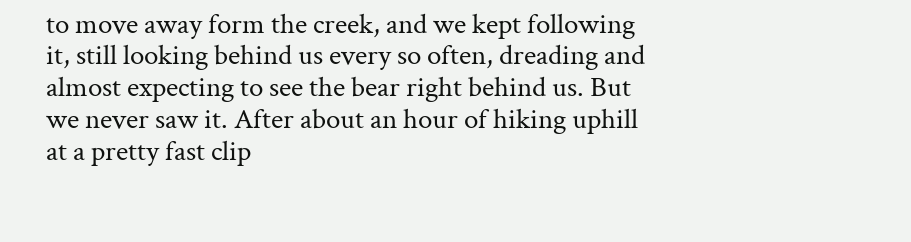to move away form the creek, and we kept following it, still looking behind us every so often, dreading and almost expecting to see the bear right behind us. But we never saw it. After about an hour of hiking uphill at a pretty fast clip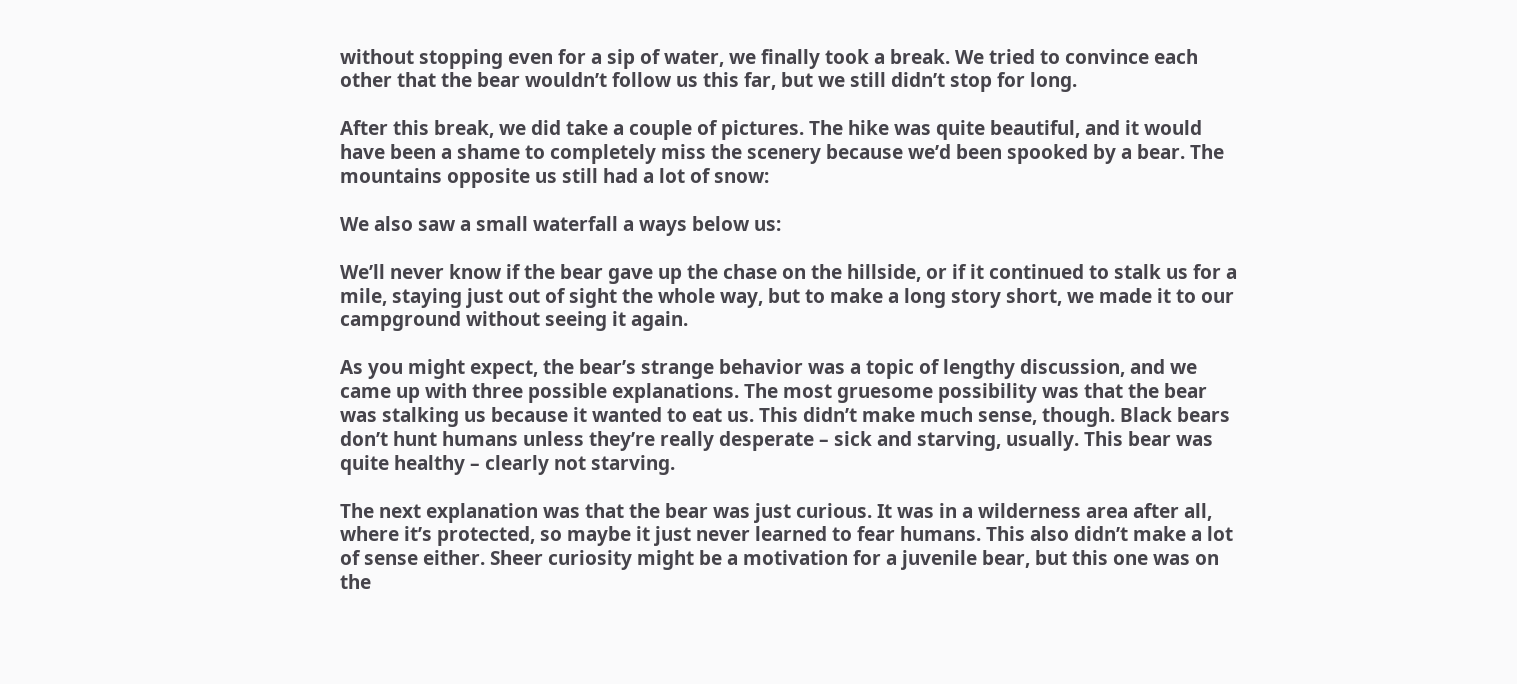without stopping even for a sip of water, we finally took a break. We tried to convince each other that the bear wouldn’t follow us this far, but we still didn’t stop for long.

After this break, we did take a couple of pictures. The hike was quite beautiful, and it would have been a shame to completely miss the scenery because we’d been spooked by a bear. The mountains opposite us still had a lot of snow:

We also saw a small waterfall a ways below us:

We’ll never know if the bear gave up the chase on the hillside, or if it continued to stalk us for a mile, staying just out of sight the whole way, but to make a long story short, we made it to our campground without seeing it again.

As you might expect, the bear’s strange behavior was a topic of lengthy discussion, and we came up with three possible explanations. The most gruesome possibility was that the bear was stalking us because it wanted to eat us. This didn’t make much sense, though. Black bears don’t hunt humans unless they’re really desperate – sick and starving, usually. This bear was quite healthy – clearly not starving.

The next explanation was that the bear was just curious. It was in a wilderness area after all, where it’s protected, so maybe it just never learned to fear humans. This also didn’t make a lot of sense either. Sheer curiosity might be a motivation for a juvenile bear, but this one was on the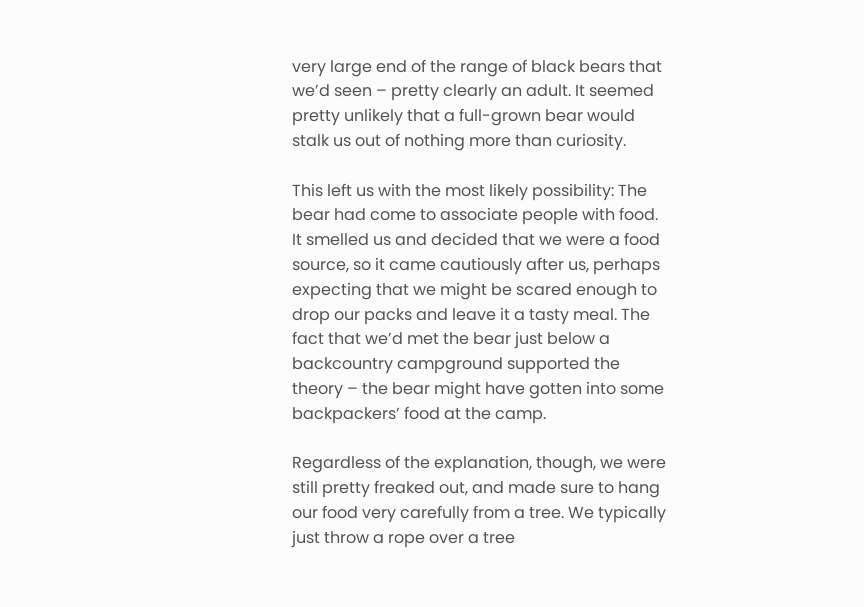very large end of the range of black bears that we’d seen – pretty clearly an adult. It seemed pretty unlikely that a full-grown bear would stalk us out of nothing more than curiosity.

This left us with the most likely possibility: The bear had come to associate people with food. It smelled us and decided that we were a food source, so it came cautiously after us, perhaps expecting that we might be scared enough to drop our packs and leave it a tasty meal. The fact that we’d met the bear just below a backcountry campground supported the theory – the bear might have gotten into some backpackers’ food at the camp.

Regardless of the explanation, though, we were still pretty freaked out, and made sure to hang our food very carefully from a tree. We typically just throw a rope over a tree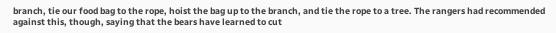branch, tie our food bag to the rope, hoist the bag up to the branch, and tie the rope to a tree. The rangers had recommended against this, though, saying that the bears have learned to cut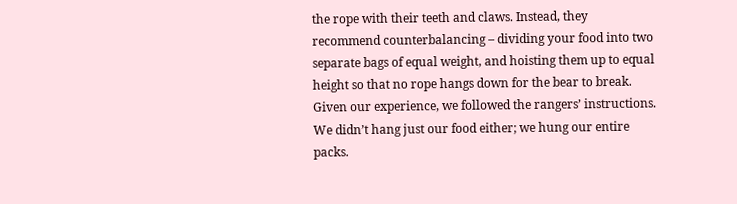the rope with their teeth and claws. Instead, they recommend counterbalancing – dividing your food into two separate bags of equal weight, and hoisting them up to equal height so that no rope hangs down for the bear to break. Given our experience, we followed the rangers’ instructions. We didn’t hang just our food either; we hung our entire packs.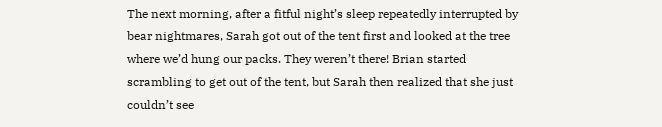The next morning, after a fitful night’s sleep repeatedly interrupted by bear nightmares, Sarah got out of the tent first and looked at the tree where we’d hung our packs. They weren’t there! Brian started scrambling to get out of the tent, but Sarah then realized that she just couldn’t see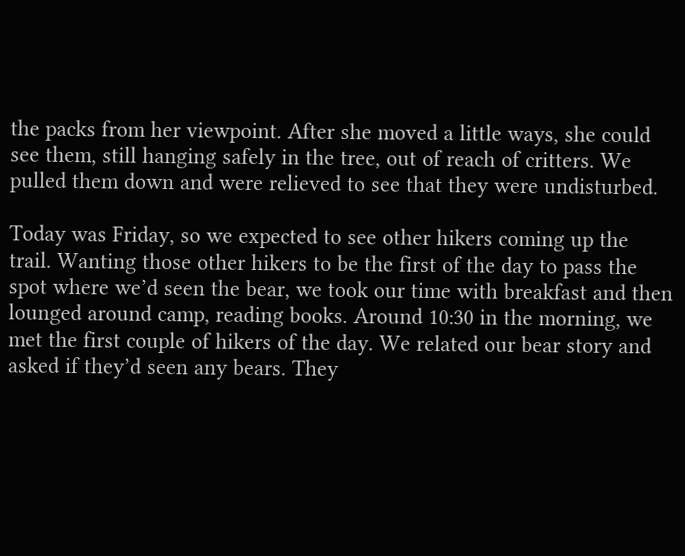the packs from her viewpoint. After she moved a little ways, she could see them, still hanging safely in the tree, out of reach of critters. We pulled them down and were relieved to see that they were undisturbed.

Today was Friday, so we expected to see other hikers coming up the trail. Wanting those other hikers to be the first of the day to pass the spot where we’d seen the bear, we took our time with breakfast and then lounged around camp, reading books. Around 10:30 in the morning, we met the first couple of hikers of the day. We related our bear story and asked if they’d seen any bears. They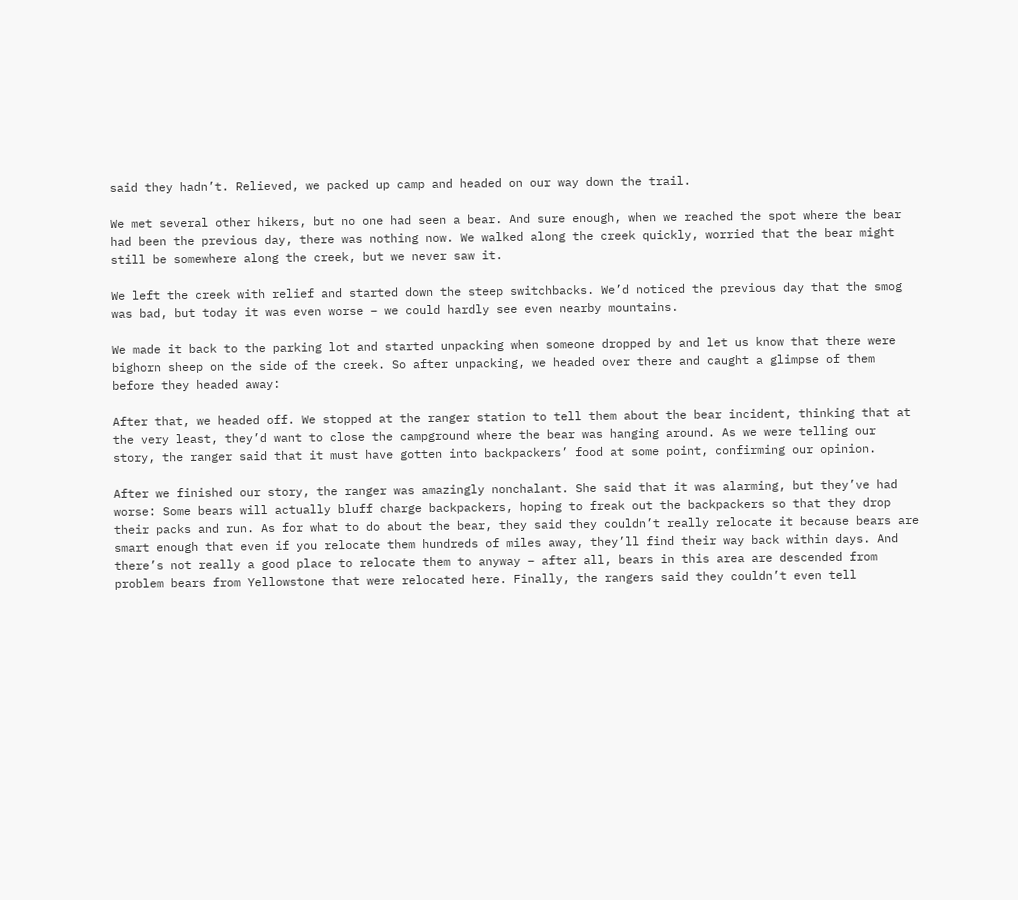said they hadn’t. Relieved, we packed up camp and headed on our way down the trail.

We met several other hikers, but no one had seen a bear. And sure enough, when we reached the spot where the bear had been the previous day, there was nothing now. We walked along the creek quickly, worried that the bear might still be somewhere along the creek, but we never saw it.

We left the creek with relief and started down the steep switchbacks. We’d noticed the previous day that the smog was bad, but today it was even worse – we could hardly see even nearby mountains.

We made it back to the parking lot and started unpacking when someone dropped by and let us know that there were bighorn sheep on the side of the creek. So after unpacking, we headed over there and caught a glimpse of them before they headed away:

After that, we headed off. We stopped at the ranger station to tell them about the bear incident, thinking that at the very least, they’d want to close the campground where the bear was hanging around. As we were telling our story, the ranger said that it must have gotten into backpackers’ food at some point, confirming our opinion.

After we finished our story, the ranger was amazingly nonchalant. She said that it was alarming, but they’ve had worse: Some bears will actually bluff charge backpackers, hoping to freak out the backpackers so that they drop their packs and run. As for what to do about the bear, they said they couldn’t really relocate it because bears are smart enough that even if you relocate them hundreds of miles away, they’ll find their way back within days. And there’s not really a good place to relocate them to anyway – after all, bears in this area are descended from problem bears from Yellowstone that were relocated here. Finally, the rangers said they couldn’t even tell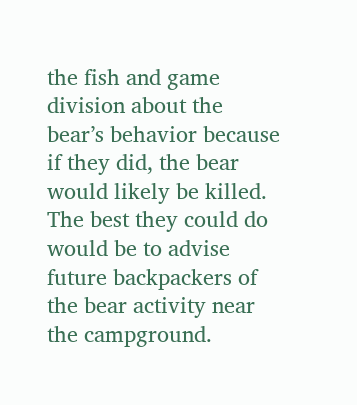the fish and game division about the bear’s behavior because if they did, the bear would likely be killed. The best they could do would be to advise future backpackers of the bear activity near the campground.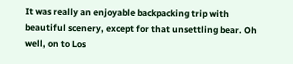It was really an enjoyable backpacking trip with beautiful scenery, except for that unsettling bear. Oh well, on to Los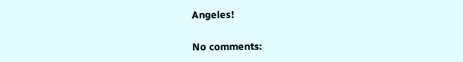Angeles!

No comments: